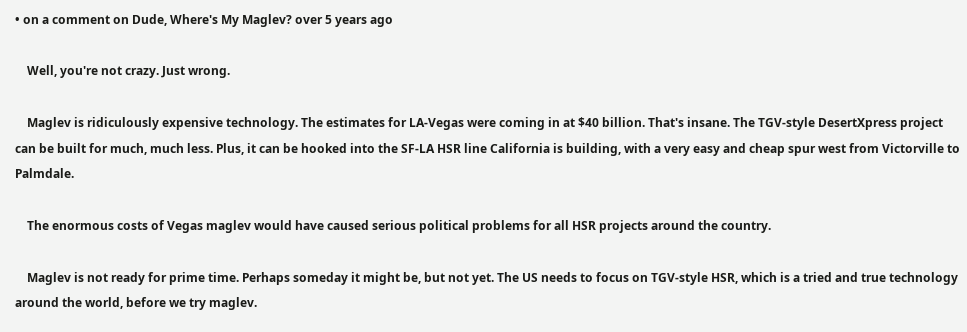• on a comment on Dude, Where's My Maglev? over 5 years ago

    Well, you're not crazy. Just wrong.

    Maglev is ridiculously expensive technology. The estimates for LA-Vegas were coming in at $40 billion. That's insane. The TGV-style DesertXpress project can be built for much, much less. Plus, it can be hooked into the SF-LA HSR line California is building, with a very easy and cheap spur west from Victorville to Palmdale.

    The enormous costs of Vegas maglev would have caused serious political problems for all HSR projects around the country.

    Maglev is not ready for prime time. Perhaps someday it might be, but not yet. The US needs to focus on TGV-style HSR, which is a tried and true technology around the world, before we try maglev.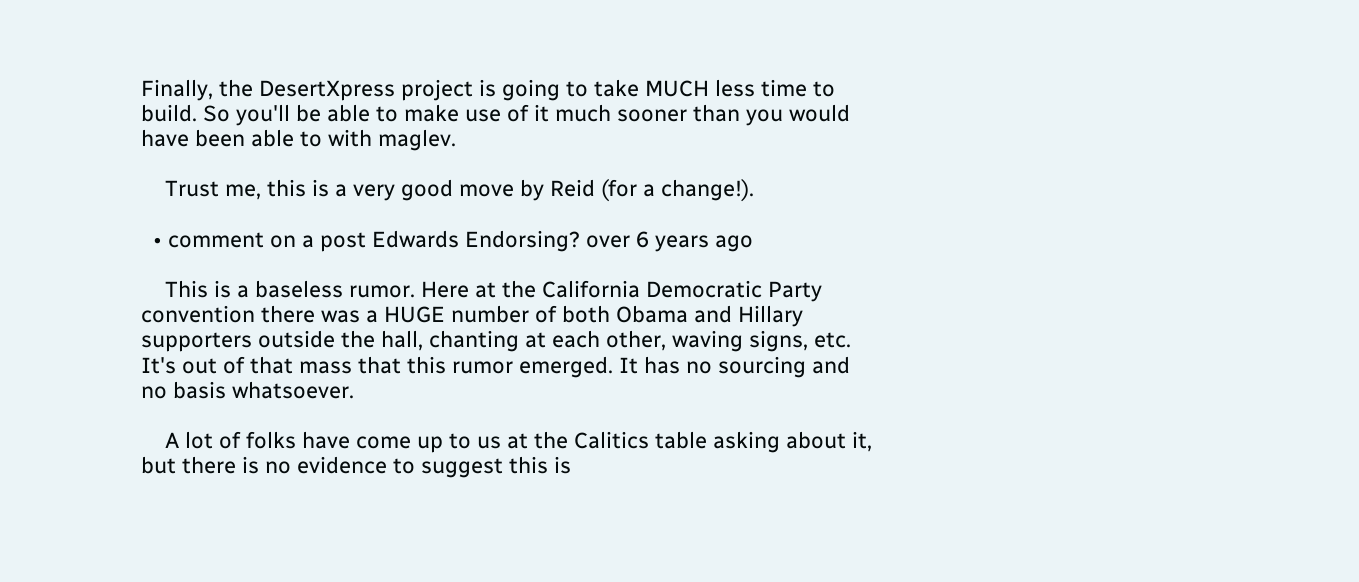Finally, the DesertXpress project is going to take MUCH less time to build. So you'll be able to make use of it much sooner than you would have been able to with maglev.

    Trust me, this is a very good move by Reid (for a change!).

  • comment on a post Edwards Endorsing? over 6 years ago

    This is a baseless rumor. Here at the California Democratic Party convention there was a HUGE number of both Obama and Hillary supporters outside the hall, chanting at each other, waving signs, etc. It's out of that mass that this rumor emerged. It has no sourcing and no basis whatsoever.

    A lot of folks have come up to us at the Calitics table asking about it, but there is no evidence to suggest this is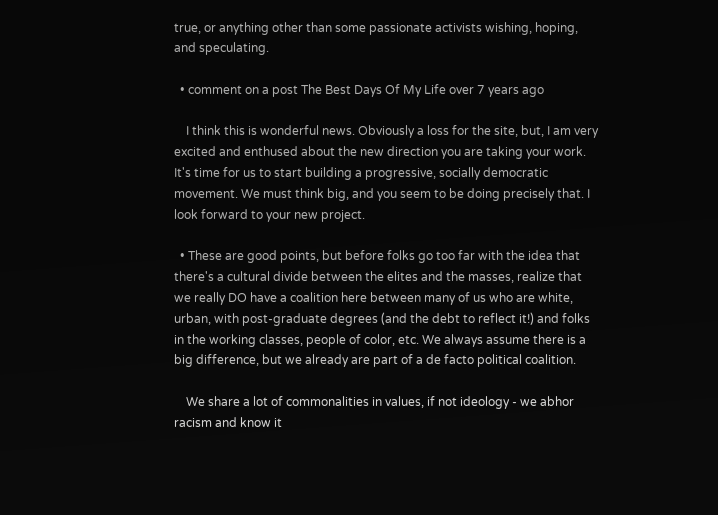true, or anything other than some passionate activists wishing, hoping, and speculating.

  • comment on a post The Best Days Of My Life over 7 years ago

    I think this is wonderful news. Obviously a loss for the site, but, I am very excited and enthused about the new direction you are taking your work. It's time for us to start building a progressive, socially democratic movement. We must think big, and you seem to be doing precisely that. I look forward to your new project.

  • These are good points, but before folks go too far with the idea that there's a cultural divide between the elites and the masses, realize that we really DO have a coalition here between many of us who are white, urban, with post-graduate degrees (and the debt to reflect it!) and folks in the working classes, people of color, etc. We always assume there is a big difference, but we already are part of a de facto political coalition.

    We share a lot of commonalities in values, if not ideology - we abhor racism and know it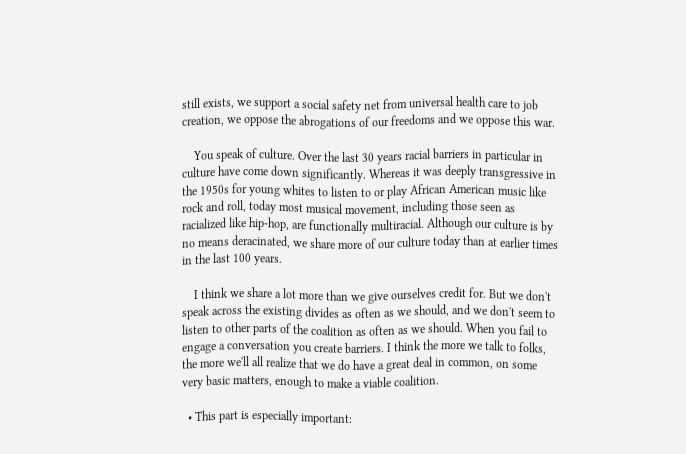still exists, we support a social safety net from universal health care to job creation, we oppose the abrogations of our freedoms and we oppose this war.

    You speak of culture. Over the last 30 years racial barriers in particular in culture have come down significantly. Whereas it was deeply transgressive in the 1950s for young whites to listen to or play African American music like rock and roll, today most musical movement, including those seen as racialized like hip-hop, are functionally multiracial. Although our culture is by no means deracinated, we share more of our culture today than at earlier times in the last 100 years.

    I think we share a lot more than we give ourselves credit for. But we don't speak across the existing divides as often as we should, and we don't seem to listen to other parts of the coalition as often as we should. When you fail to engage a conversation you create barriers. I think the more we talk to folks, the more we'll all realize that we do have a great deal in common, on some very basic matters, enough to make a viable coalition.

  • This part is especially important: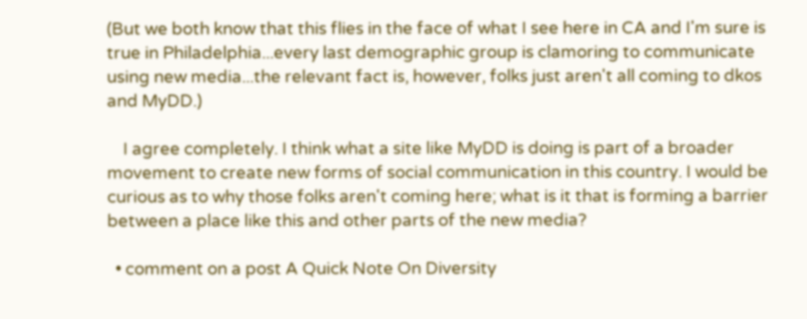(But we both know that this flies in the face of what I see here in CA and I'm sure is true in Philadelphia...every last demographic group is clamoring to communicate using new media...the relevant fact is, however, folks just aren't all coming to dkos and MyDD.)

    I agree completely. I think what a site like MyDD is doing is part of a broader movement to create new forms of social communication in this country. I would be curious as to why those folks aren't coming here; what is it that is forming a barrier between a place like this and other parts of the new media?

  • comment on a post A Quick Note On Diversity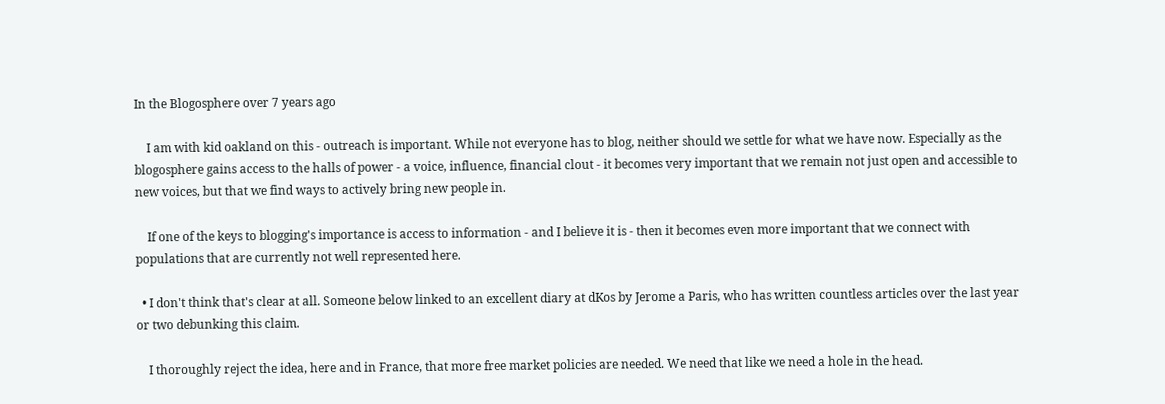In the Blogosphere over 7 years ago

    I am with kid oakland on this - outreach is important. While not everyone has to blog, neither should we settle for what we have now. Especially as the blogosphere gains access to the halls of power - a voice, influence, financial clout - it becomes very important that we remain not just open and accessible to new voices, but that we find ways to actively bring new people in.

    If one of the keys to blogging's importance is access to information - and I believe it is - then it becomes even more important that we connect with populations that are currently not well represented here.

  • I don't think that's clear at all. Someone below linked to an excellent diary at dKos by Jerome a Paris, who has written countless articles over the last year or two debunking this claim.

    I thoroughly reject the idea, here and in France, that more free market policies are needed. We need that like we need a hole in the head.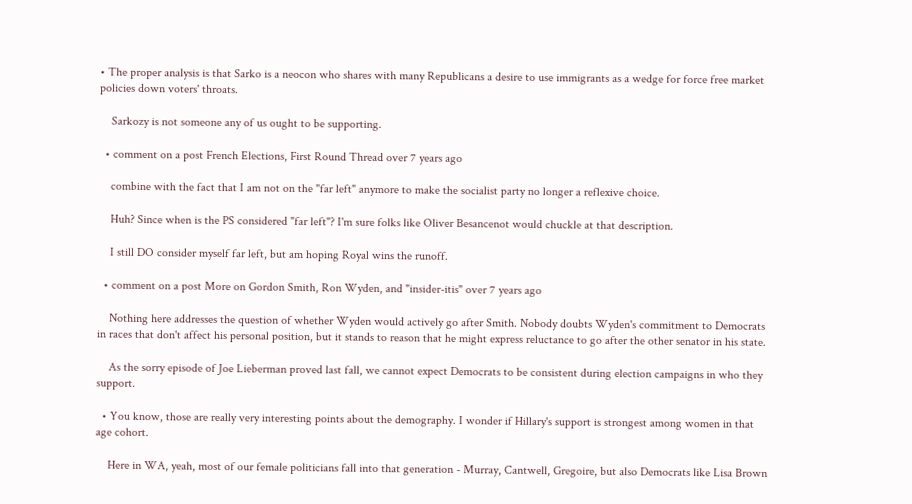• The proper analysis is that Sarko is a neocon who shares with many Republicans a desire to use immigrants as a wedge for force free market policies down voters' throats.

    Sarkozy is not someone any of us ought to be supporting.

  • comment on a post French Elections, First Round Thread over 7 years ago

    combine with the fact that I am not on the "far left" anymore to make the socialist party no longer a reflexive choice.

    Huh? Since when is the PS considered "far left"? I'm sure folks like Oliver Besancenot would chuckle at that description.

    I still DO consider myself far left, but am hoping Royal wins the runoff.

  • comment on a post More on Gordon Smith, Ron Wyden, and "insider-itis" over 7 years ago

    Nothing here addresses the question of whether Wyden would actively go after Smith. Nobody doubts Wyden's commitment to Democrats in races that don't affect his personal position, but it stands to reason that he might express reluctance to go after the other senator in his state.

    As the sorry episode of Joe Lieberman proved last fall, we cannot expect Democrats to be consistent during election campaigns in who they support.

  • You know, those are really very interesting points about the demography. I wonder if Hillary's support is strongest among women in that age cohort.

    Here in WA, yeah, most of our female politicians fall into that generation - Murray, Cantwell, Gregoire, but also Democrats like Lisa Brown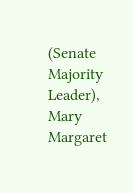(Senate Majority Leader), Mary Margaret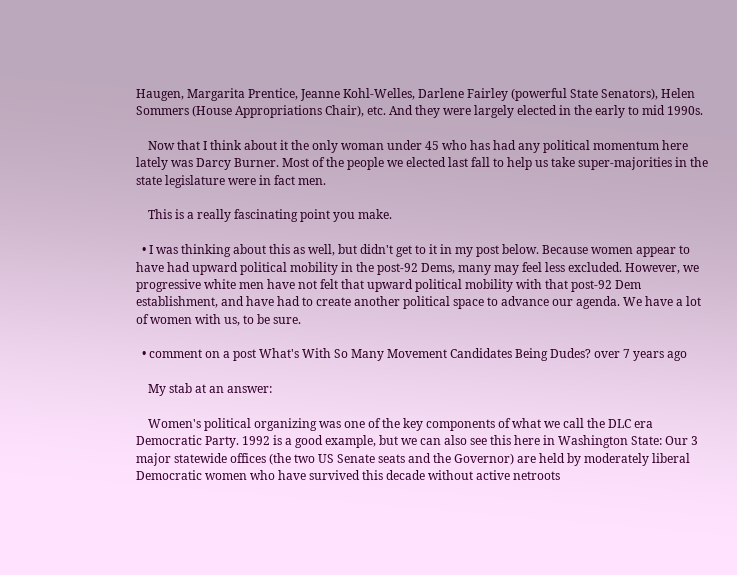Haugen, Margarita Prentice, Jeanne Kohl-Welles, Darlene Fairley (powerful State Senators), Helen Sommers (House Appropriations Chair), etc. And they were largely elected in the early to mid 1990s.

    Now that I think about it the only woman under 45 who has had any political momentum here lately was Darcy Burner. Most of the people we elected last fall to help us take super-majorities in the state legislature were in fact men.

    This is a really fascinating point you make.

  • I was thinking about this as well, but didn't get to it in my post below. Because women appear to have had upward political mobility in the post-92 Dems, many may feel less excluded. However, we progressive white men have not felt that upward political mobility with that post-92 Dem establishment, and have had to create another political space to advance our agenda. We have a lot of women with us, to be sure.

  • comment on a post What's With So Many Movement Candidates Being Dudes? over 7 years ago

    My stab at an answer:

    Women's political organizing was one of the key components of what we call the DLC era Democratic Party. 1992 is a good example, but we can also see this here in Washington State: Our 3 major statewide offices (the two US Senate seats and the Governor) are held by moderately liberal Democratic women who have survived this decade without active netroots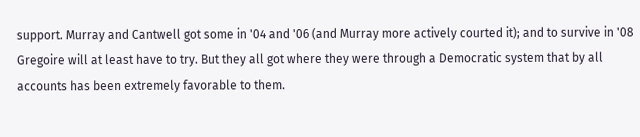support. Murray and Cantwell got some in '04 and '06 (and Murray more actively courted it); and to survive in '08 Gregoire will at least have to try. But they all got where they were through a Democratic system that by all accounts has been extremely favorable to them.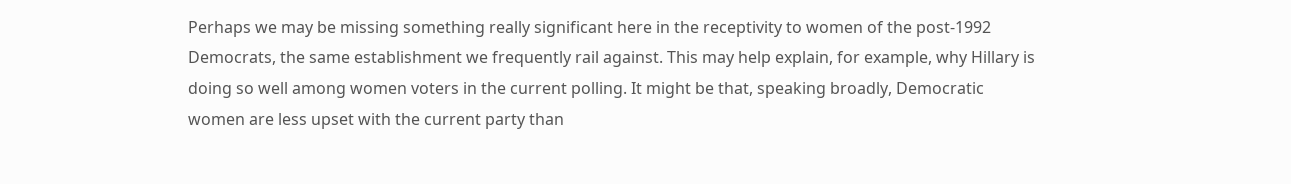Perhaps we may be missing something really significant here in the receptivity to women of the post-1992 Democrats, the same establishment we frequently rail against. This may help explain, for example, why Hillary is doing so well among women voters in the current polling. It might be that, speaking broadly, Democratic women are less upset with the current party than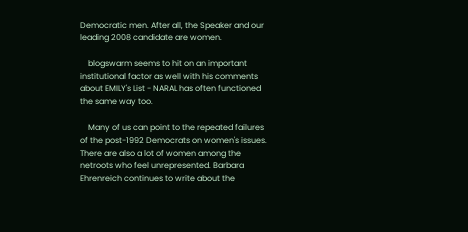Democratic men. After all, the Speaker and our leading 2008 candidate are women.

    blogswarm seems to hit on an important institutional factor as well with his comments about EMILY's List - NARAL has often functioned the same way too.

    Many of us can point to the repeated failures of the post-1992 Democrats on women's issues. There are also a lot of women among the netroots who feel unrepresented. Barbara Ehrenreich continues to write about the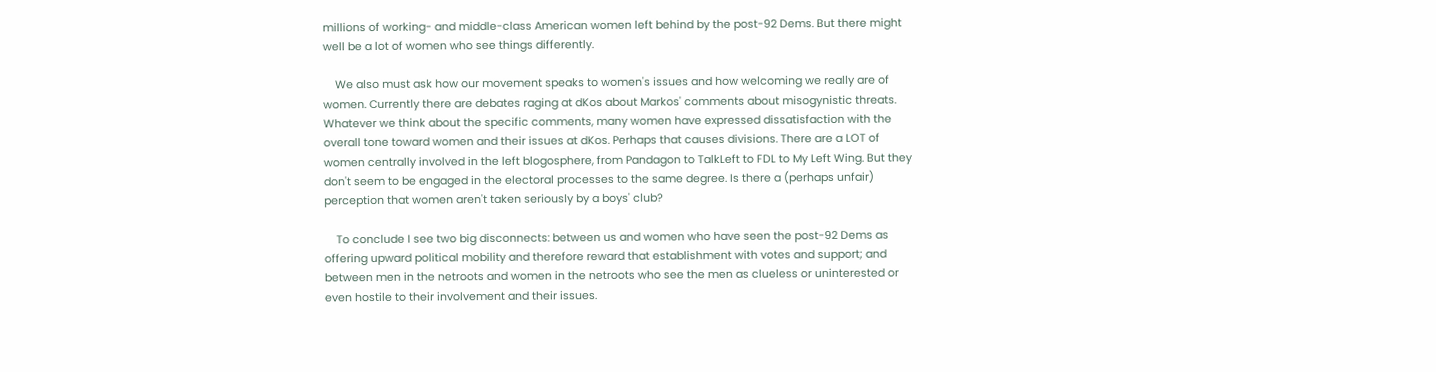millions of working- and middle-class American women left behind by the post-92 Dems. But there might well be a lot of women who see things differently.

    We also must ask how our movement speaks to women's issues and how welcoming we really are of women. Currently there are debates raging at dKos about Markos' comments about misogynistic threats. Whatever we think about the specific comments, many women have expressed dissatisfaction with the overall tone toward women and their issues at dKos. Perhaps that causes divisions. There are a LOT of women centrally involved in the left blogosphere, from Pandagon to TalkLeft to FDL to My Left Wing. But they don't seem to be engaged in the electoral processes to the same degree. Is there a (perhaps unfair) perception that women aren't taken seriously by a boys' club?

    To conclude I see two big disconnects: between us and women who have seen the post-92 Dems as offering upward political mobility and therefore reward that establishment with votes and support; and between men in the netroots and women in the netroots who see the men as clueless or uninterested or even hostile to their involvement and their issues.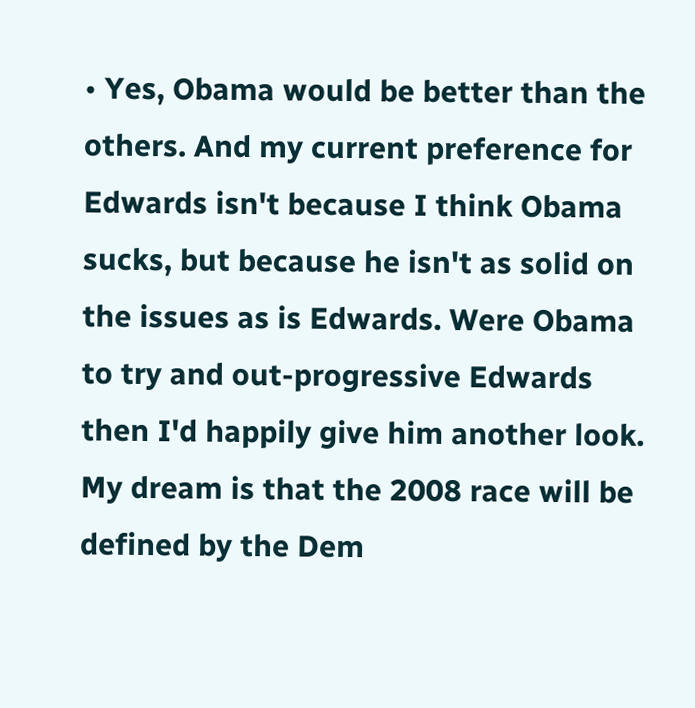• Yes, Obama would be better than the others. And my current preference for Edwards isn't because I think Obama sucks, but because he isn't as solid on the issues as is Edwards. Were Obama to try and out-progressive Edwards then I'd happily give him another look. My dream is that the 2008 race will be defined by the Dem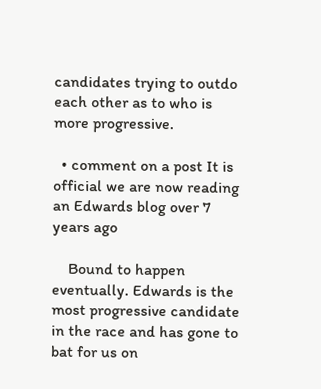candidates trying to outdo each other as to who is more progressive.

  • comment on a post It is official we are now reading an Edwards blog over 7 years ago

    Bound to happen eventually. Edwards is the most progressive candidate in the race and has gone to bat for us on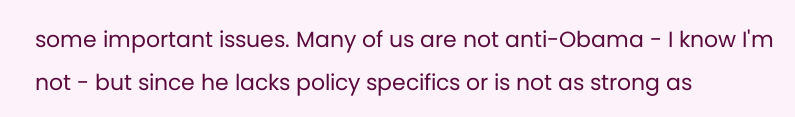some important issues. Many of us are not anti-Obama - I know I'm not - but since he lacks policy specifics or is not as strong as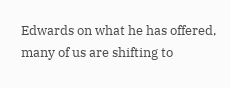Edwards on what he has offered, many of us are shifting to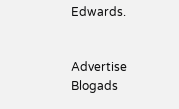Edwards.


Advertise Blogads